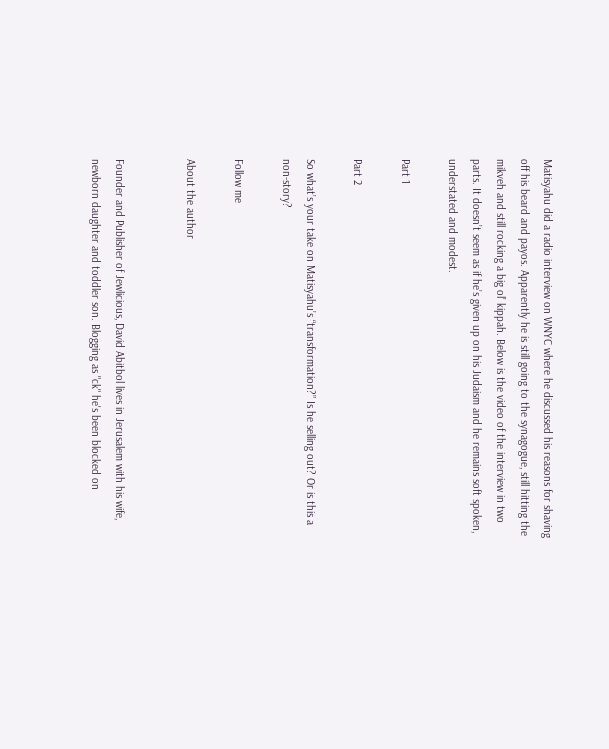Matisyahu did a radio interview on WNYC where he discussed his reasons for shaving off his beard and payos. Apparently he is still going to the synagogue, still hitting the mikveh and still rocking a big ol’ kippah. Below is the video of the interview in two parts. It doesn’t seem as if he’s given up on his Judaism and he remains soft spoken, understated and modest.

Part 1

Part 2

So what’s your take on Matisyahu’s “transformation?” Is he selling out? Or is this a non-story?

Follow me

About the author


Founder and Publisher of Jewlicious, David Abitbol lives in Jerusalem with his wife, newborn daughter and toddler son. Blogging as "ck" he's been blocked on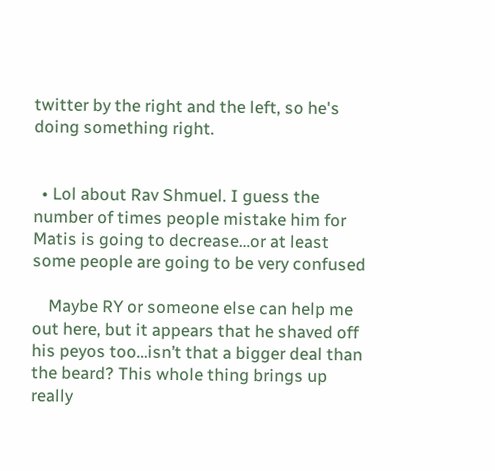twitter by the right and the left, so he's doing something right.


  • Lol about Rav Shmuel. I guess the number of times people mistake him for Matis is going to decrease…or at least some people are going to be very confused

    Maybe RY or someone else can help me out here, but it appears that he shaved off his peyos too…isn’t that a bigger deal than the beard? This whole thing brings up really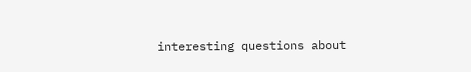interesting questions about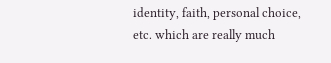identity, faith, personal choice, etc. which are really much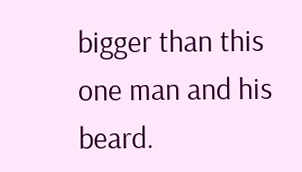bigger than this one man and his beard.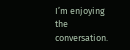I’m enjoying the conversation.